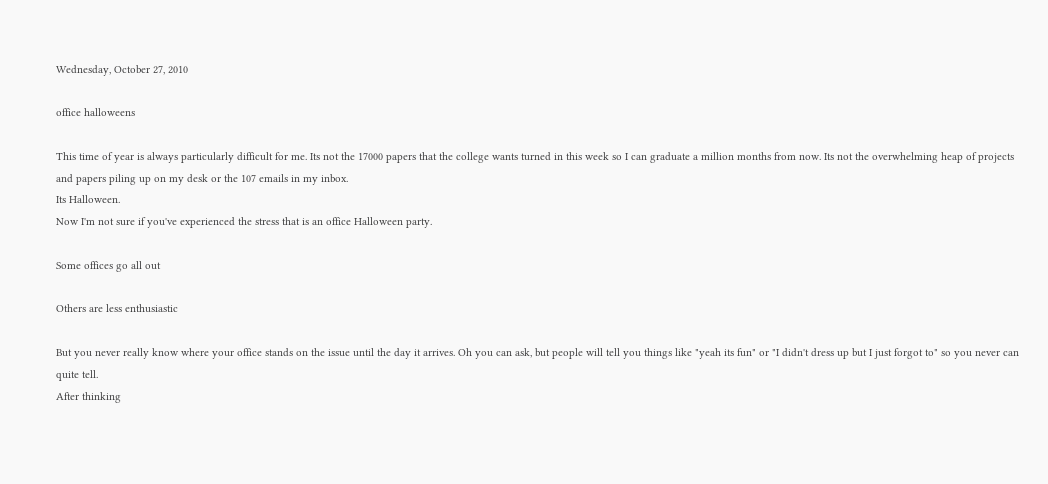Wednesday, October 27, 2010

office halloweens

This time of year is always particularly difficult for me. Its not the 17000 papers that the college wants turned in this week so I can graduate a million months from now. Its not the overwhelming heap of projects and papers piling up on my desk or the 107 emails in my inbox.
Its Halloween.
Now I'm not sure if you've experienced the stress that is an office Halloween party.

Some offices go all out

Others are less enthusiastic

But you never really know where your office stands on the issue until the day it arrives. Oh you can ask, but people will tell you things like "yeah its fun" or "I didn't dress up but I just forgot to" so you never can quite tell.
After thinking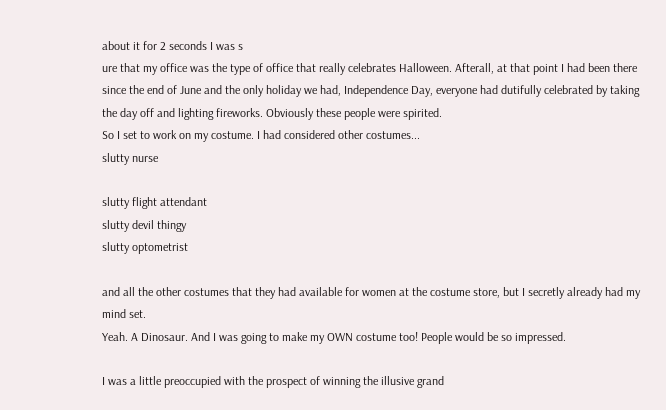about it for 2 seconds I was s
ure that my office was the type of office that really celebrates Halloween. Afterall, at that point I had been there since the end of June and the only holiday we had, Independence Day, everyone had dutifully celebrated by taking the day off and lighting fireworks. Obviously these people were spirited.
So I set to work on my costume. I had considered other costumes...
slutty nurse

slutty flight attendant
slutty devil thingy
slutty optometrist

and all the other costumes that they had available for women at the costume store, but I secretly already had my mind set.
Yeah. A Dinosaur. And I was going to make my OWN costume too! People would be so impressed.

I was a little preoccupied with the prospect of winning the illusive grand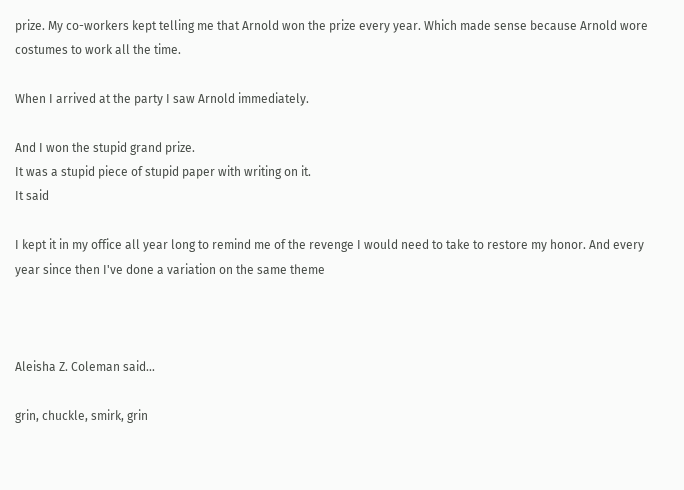prize. My co-workers kept telling me that Arnold won the prize every year. Which made sense because Arnold wore costumes to work all the time.

When I arrived at the party I saw Arnold immediately.

And I won the stupid grand prize.
It was a stupid piece of stupid paper with writing on it.
It said

I kept it in my office all year long to remind me of the revenge I would need to take to restore my honor. And every year since then I've done a variation on the same theme



Aleisha Z. Coleman said...

grin, chuckle, smirk, grin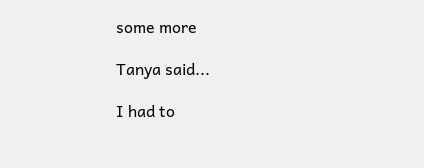some more

Tanya said...

I had to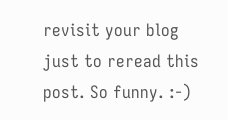revisit your blog just to reread this post. So funny. :-)